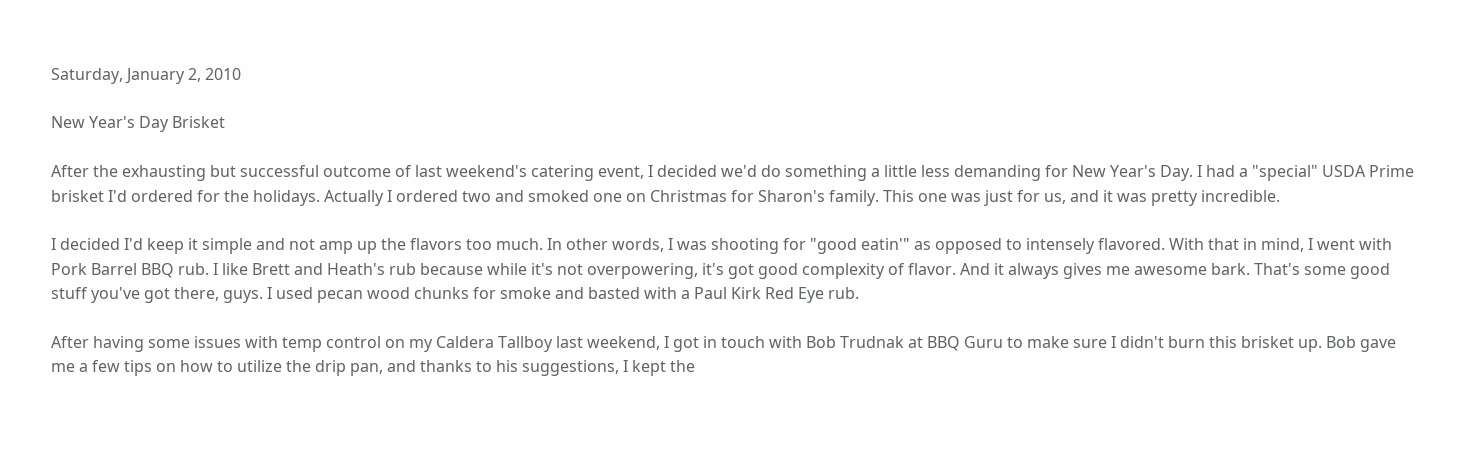Saturday, January 2, 2010

New Year's Day Brisket

After the exhausting but successful outcome of last weekend's catering event, I decided we'd do something a little less demanding for New Year's Day. I had a "special" USDA Prime brisket I'd ordered for the holidays. Actually I ordered two and smoked one on Christmas for Sharon's family. This one was just for us, and it was pretty incredible.

I decided I'd keep it simple and not amp up the flavors too much. In other words, I was shooting for "good eatin'" as opposed to intensely flavored. With that in mind, I went with Pork Barrel BBQ rub. I like Brett and Heath's rub because while it's not overpowering, it's got good complexity of flavor. And it always gives me awesome bark. That's some good stuff you've got there, guys. I used pecan wood chunks for smoke and basted with a Paul Kirk Red Eye rub.

After having some issues with temp control on my Caldera Tallboy last weekend, I got in touch with Bob Trudnak at BBQ Guru to make sure I didn't burn this brisket up. Bob gave me a few tips on how to utilize the drip pan, and thanks to his suggestions, I kept the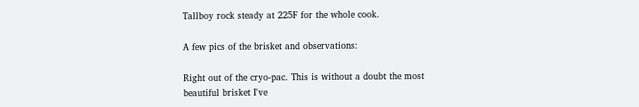Tallboy rock steady at 225F for the whole cook.

A few pics of the brisket and observations:

Right out of the cryo-pac. This is without a doubt the most beautiful brisket I've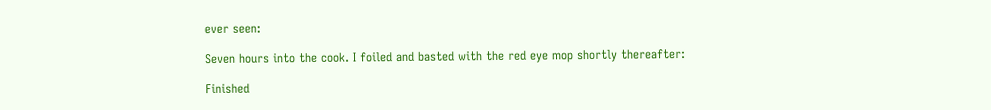ever seen:

Seven hours into the cook. I foiled and basted with the red eye mop shortly thereafter:

Finished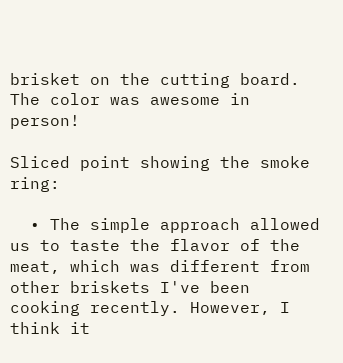brisket on the cutting board. The color was awesome in person!

Sliced point showing the smoke ring:

  • The simple approach allowed us to taste the flavor of the meat, which was different from other briskets I've been cooking recently. However, I think it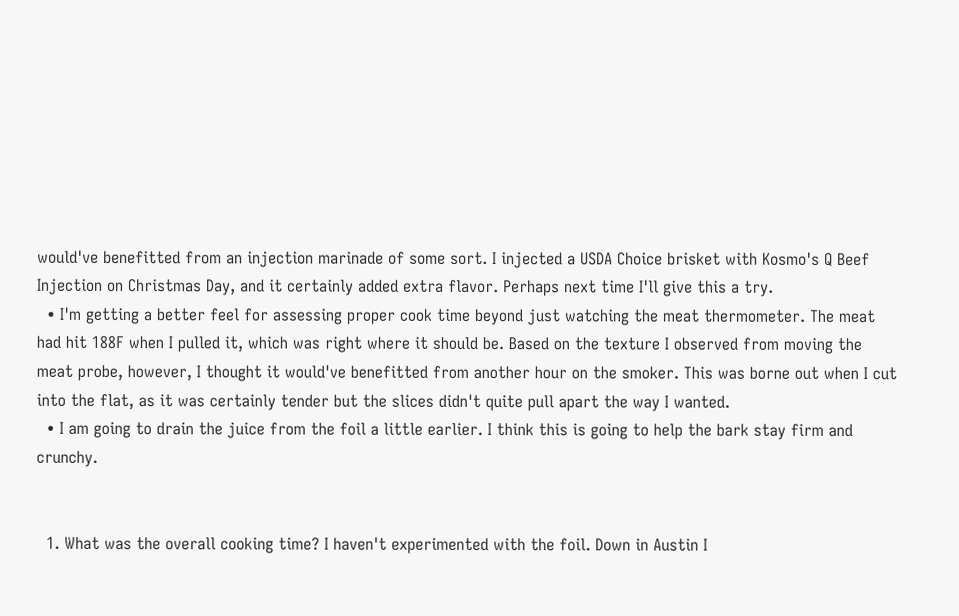would've benefitted from an injection marinade of some sort. I injected a USDA Choice brisket with Kosmo's Q Beef Injection on Christmas Day, and it certainly added extra flavor. Perhaps next time I'll give this a try.
  • I'm getting a better feel for assessing proper cook time beyond just watching the meat thermometer. The meat had hit 188F when I pulled it, which was right where it should be. Based on the texture I observed from moving the meat probe, however, I thought it would've benefitted from another hour on the smoker. This was borne out when I cut into the flat, as it was certainly tender but the slices didn't quite pull apart the way I wanted.
  • I am going to drain the juice from the foil a little earlier. I think this is going to help the bark stay firm and crunchy.


  1. What was the overall cooking time? I haven't experimented with the foil. Down in Austin I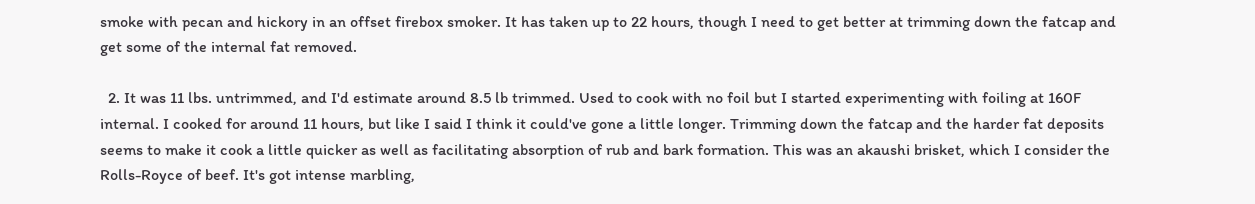smoke with pecan and hickory in an offset firebox smoker. It has taken up to 22 hours, though I need to get better at trimming down the fatcap and get some of the internal fat removed.

  2. It was 11 lbs. untrimmed, and I'd estimate around 8.5 lb trimmed. Used to cook with no foil but I started experimenting with foiling at 160F internal. I cooked for around 11 hours, but like I said I think it could've gone a little longer. Trimming down the fatcap and the harder fat deposits seems to make it cook a little quicker as well as facilitating absorption of rub and bark formation. This was an akaushi brisket, which I consider the Rolls-Royce of beef. It's got intense marbling,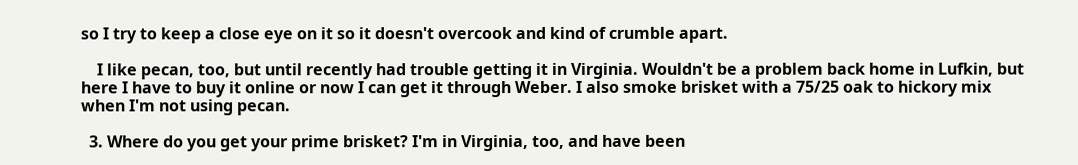so I try to keep a close eye on it so it doesn't overcook and kind of crumble apart.

    I like pecan, too, but until recently had trouble getting it in Virginia. Wouldn't be a problem back home in Lufkin, but here I have to buy it online or now I can get it through Weber. I also smoke brisket with a 75/25 oak to hickory mix when I'm not using pecan.

  3. Where do you get your prime brisket? I'm in Virginia, too, and have been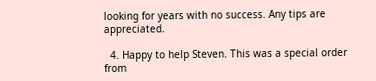looking for years with no success. Any tips are appreciated.

  4. Happy to help Steven. This was a special order from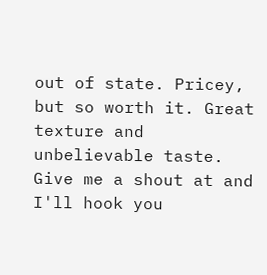out of state. Pricey, but so worth it. Great texture and unbelievable taste. Give me a shout at and I'll hook you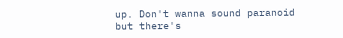up. Don't wanna sound paranoid but there's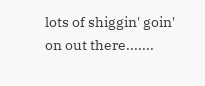lots of shiggin' goin' on out there.......